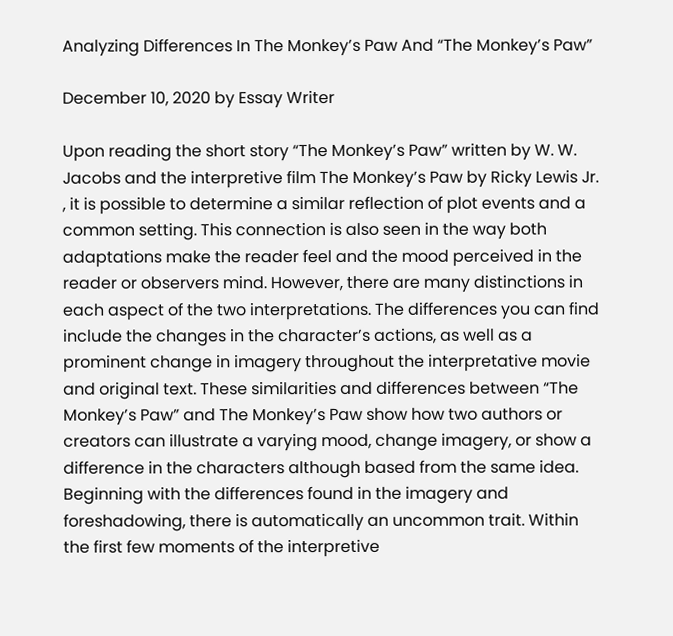Analyzing Differences In The Monkey’s Paw And “The Monkey’s Paw”

December 10, 2020 by Essay Writer

Upon reading the short story “The Monkey’s Paw” written by W. W. Jacobs and the interpretive film The Monkey’s Paw by Ricky Lewis Jr. , it is possible to determine a similar reflection of plot events and a common setting. This connection is also seen in the way both adaptations make the reader feel and the mood perceived in the reader or observers mind. However, there are many distinctions in each aspect of the two interpretations. The differences you can find include the changes in the character’s actions, as well as a prominent change in imagery throughout the interpretative movie and original text. These similarities and differences between “The Monkey’s Paw” and The Monkey’s Paw show how two authors or creators can illustrate a varying mood, change imagery, or show a difference in the characters although based from the same idea. Beginning with the differences found in the imagery and foreshadowing, there is automatically an uncommon trait. Within the first few moments of the interpretive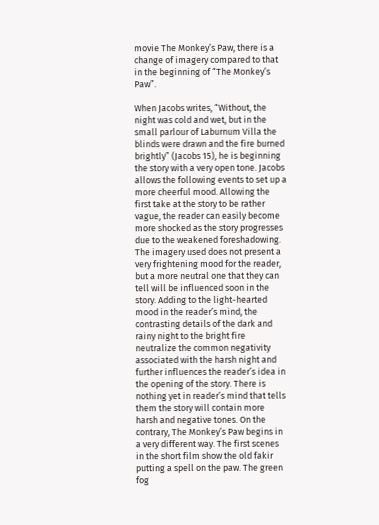movie The Monkey’s Paw, there is a change of imagery compared to that in the beginning of “The Monkey’s Paw”.

When Jacobs writes, “Without, the night was cold and wet, but in the small parlour of Laburnum Villa the blinds were drawn and the fire burned brightly” (Jacobs 15), he is beginning the story with a very open tone. Jacobs allows the following events to set up a more cheerful mood. Allowing the first take at the story to be rather vague, the reader can easily become more shocked as the story progresses due to the weakened foreshadowing. The imagery used does not present a very frightening mood for the reader, but a more neutral one that they can tell will be influenced soon in the story. Adding to the light-hearted mood in the reader’s mind, the contrasting details of the dark and rainy night to the bright fire neutralize the common negativity associated with the harsh night and further influences the reader’s idea in the opening of the story. There is nothing yet in reader’s mind that tells them the story will contain more harsh and negative tones. On the contrary, The Monkey’s Paw begins in a very different way. The first scenes in the short film show the old fakir putting a spell on the paw. The green fog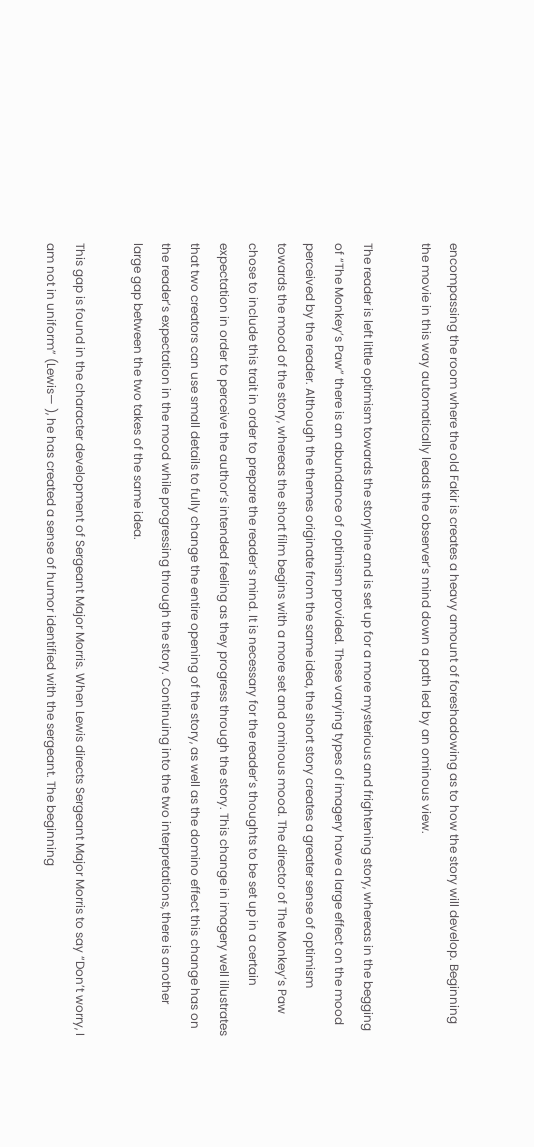encompassing the room where the old Fakir is creates a heavy amount of foreshadowing as to how the story will develop. Beginning the movie in this way automatically leads the observer’s mind down a path led by an ominous view.

The reader is left little optimism towards the storyline and is set up for a more mysterious and frightening story, whereas in the begging of “The Monkey’s Paw” there is an abundance of optimism provided. These varying types of imagery have a large effect on the mood perceived by the reader. Although the themes originate from the same idea, the short story creates a greater sense of optimism towards the mood of the story, whereas the short film begins with a more set and ominous mood. The director of The Monkey’s Paw chose to include this trait in order to prepare the reader’s mind. It is necessary for the reader’s thoughts to be set up in a certain expectation in order to perceive the author’s intended feeling as they progress through the story. This change in imagery well illustrates that two creators can use small details to fully change the entire opening of the story, as well as the domino effect this change has on the reader’s expectation in the mood while progressing through the story. Continuing into the two interpretations, there is another large gap between the two takes of the same idea.

This gap is found in the character development of Sergeant Major Morris. When Lewis directs Sergeant Major Morris to say “Don’t worry, I am not in uniform” (Lewis— ), he has created a sense of humor identified with the sergeant. The beginning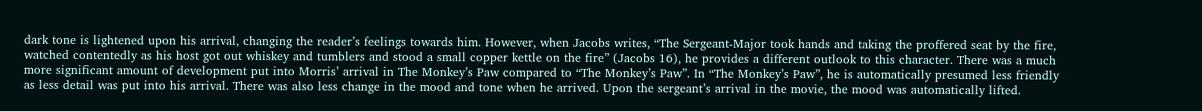dark tone is lightened upon his arrival, changing the reader’s feelings towards him. However, when Jacobs writes, “The Sergeant-Major took hands and taking the proffered seat by the fire, watched contentedly as his host got out whiskey and tumblers and stood a small copper kettle on the fire” (Jacobs 16), he provides a different outlook to this character. There was a much more significant amount of development put into Morris’ arrival in The Monkey’s Paw compared to “The Monkey’s Paw”. In “The Monkey’s Paw”, he is automatically presumed less friendly as less detail was put into his arrival. There was also less change in the mood and tone when he arrived. Upon the sergeant’s arrival in the movie, the mood was automatically lifted.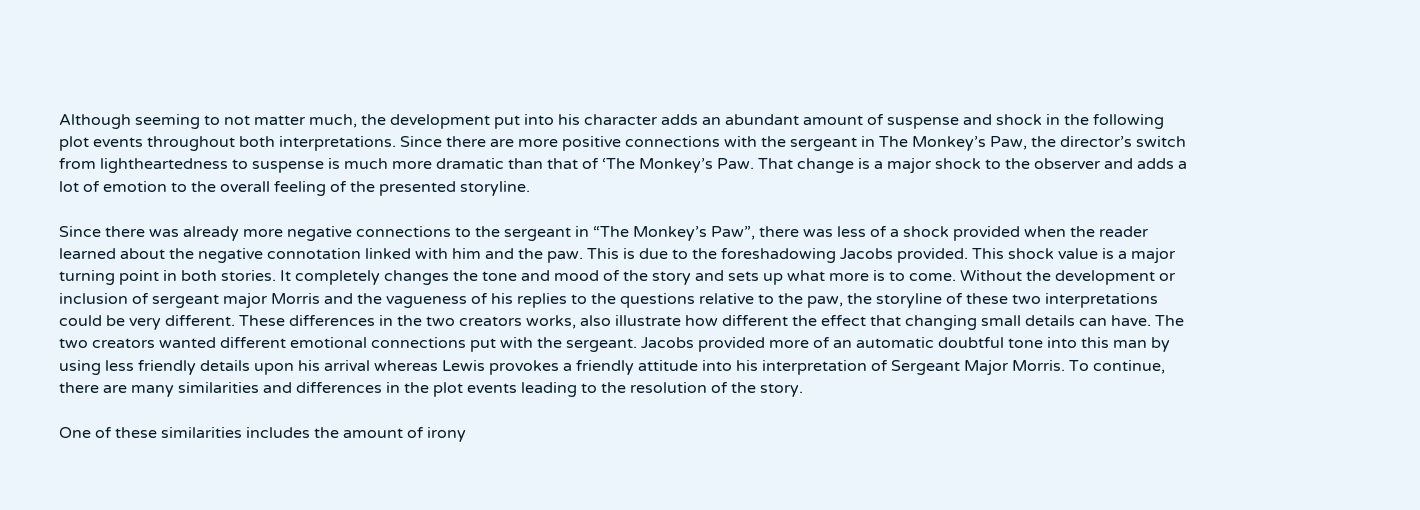Although seeming to not matter much, the development put into his character adds an abundant amount of suspense and shock in the following plot events throughout both interpretations. Since there are more positive connections with the sergeant in The Monkey’s Paw, the director’s switch from lightheartedness to suspense is much more dramatic than that of ‘The Monkey’s Paw. That change is a major shock to the observer and adds a lot of emotion to the overall feeling of the presented storyline.

Since there was already more negative connections to the sergeant in “The Monkey’s Paw”, there was less of a shock provided when the reader learned about the negative connotation linked with him and the paw. This is due to the foreshadowing Jacobs provided. This shock value is a major turning point in both stories. It completely changes the tone and mood of the story and sets up what more is to come. Without the development or inclusion of sergeant major Morris and the vagueness of his replies to the questions relative to the paw, the storyline of these two interpretations could be very different. These differences in the two creators works, also illustrate how different the effect that changing small details can have. The two creators wanted different emotional connections put with the sergeant. Jacobs provided more of an automatic doubtful tone into this man by using less friendly details upon his arrival whereas Lewis provokes a friendly attitude into his interpretation of Sergeant Major Morris. To continue, there are many similarities and differences in the plot events leading to the resolution of the story.

One of these similarities includes the amount of irony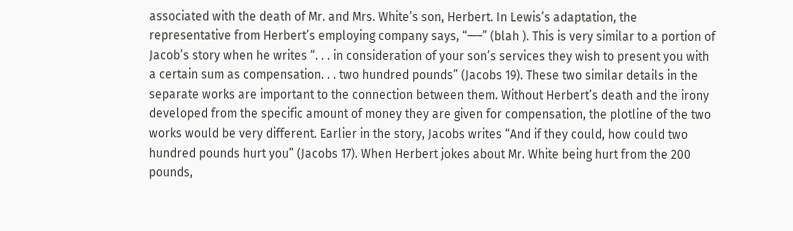associated with the death of Mr. and Mrs. White’s son, Herbert. In Lewis’s adaptation, the representative from Herbert’s employing company says, “—–” (blah ). This is very similar to a portion of Jacob’s story when he writes “. . . in consideration of your son’s services they wish to present you with a certain sum as compensation. . . two hundred pounds” (Jacobs 19). These two similar details in the separate works are important to the connection between them. Without Herbert’s death and the irony developed from the specific amount of money they are given for compensation, the plotline of the two works would be very different. Earlier in the story, Jacobs writes “And if they could, how could two hundred pounds hurt you” (Jacobs 17). When Herbert jokes about Mr. White being hurt from the 200 pounds,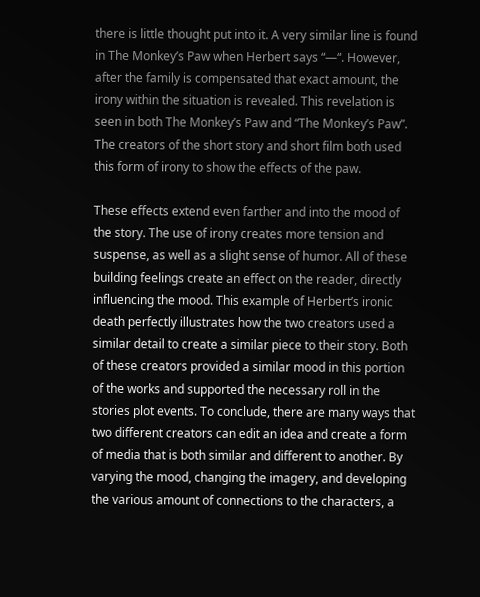there is little thought put into it. A very similar line is found in The Monkey’s Paw when Herbert says “—“. However, after the family is compensated that exact amount, the irony within the situation is revealed. This revelation is seen in both The Monkey’s Paw and “The Monkey’s Paw”. The creators of the short story and short film both used this form of irony to show the effects of the paw.

These effects extend even farther and into the mood of the story. The use of irony creates more tension and suspense, as well as a slight sense of humor. All of these building feelings create an effect on the reader, directly influencing the mood. This example of Herbert’s ironic death perfectly illustrates how the two creators used a similar detail to create a similar piece to their story. Both of these creators provided a similar mood in this portion of the works and supported the necessary roll in the stories plot events. To conclude, there are many ways that two different creators can edit an idea and create a form of media that is both similar and different to another. By varying the mood, changing the imagery, and developing the various amount of connections to the characters, a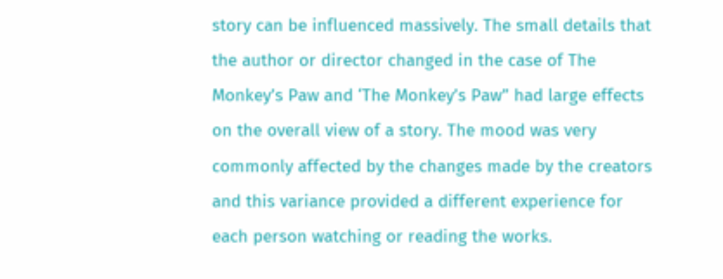story can be influenced massively. The small details that the author or director changed in the case of The Monkey’s Paw and ‘The Monkey’s Paw” had large effects on the overall view of a story. The mood was very commonly affected by the changes made by the creators and this variance provided a different experience for each person watching or reading the works.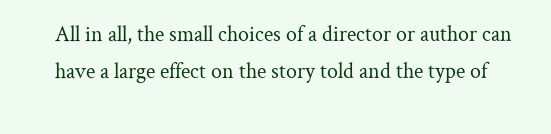All in all, the small choices of a director or author can have a large effect on the story told and the type of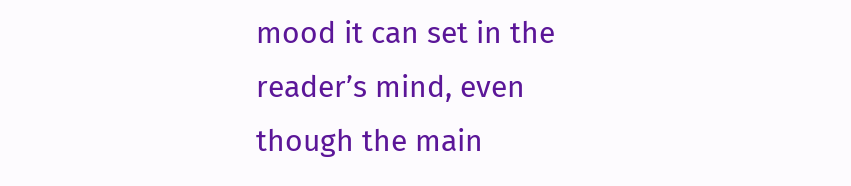mood it can set in the reader’s mind, even though the main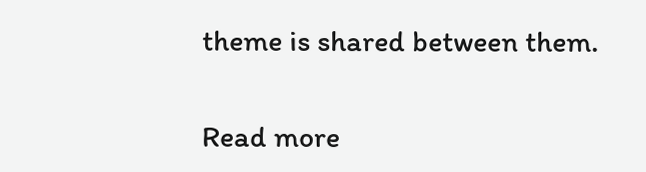theme is shared between them.

Read more